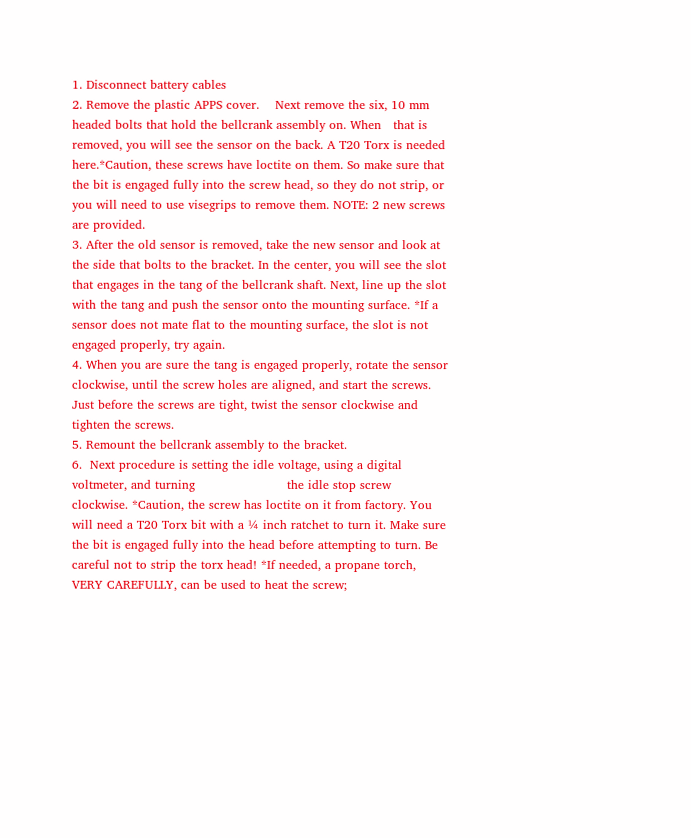1. Disconnect battery cables
2. Remove the plastic APPS cover.    Next remove the six, 10 mm headed bolts that hold the bellcrank assembly on. When   that is removed, you will see the sensor on the back. A T20 Torx is needed here.*Caution, these screws have loctite on them. So make sure that the bit is engaged fully into the screw head, so they do not strip, or you will need to use visegrips to remove them. NOTE: 2 new screws are provided.
3. After the old sensor is removed, take the new sensor and look at the side that bolts to the bracket. In the center, you will see the slot that engages in the tang of the bellcrank shaft. Next, line up the slot with the tang and push the sensor onto the mounting surface. *If a sensor does not mate flat to the mounting surface, the slot is not engaged properly, try again.
4. When you are sure the tang is engaged properly, rotate the sensor clockwise, until the screw holes are aligned, and start the screws.  Just before the screws are tight, twist the sensor clockwise and tighten the screws.
5. Remount the bellcrank assembly to the bracket.
6.  Next procedure is setting the idle voltage, using a digital voltmeter, and turning                       the idle stop screw clockwise. *Caution, the screw has loctite on it from factory. You will need a T20 Torx bit with a ¼ inch ratchet to turn it. Make sure the bit is engaged fully into the head before attempting to turn. Be careful not to strip the torx head! *If needed, a propane torch, VERY CAREFULLY, can be used to heat the screw;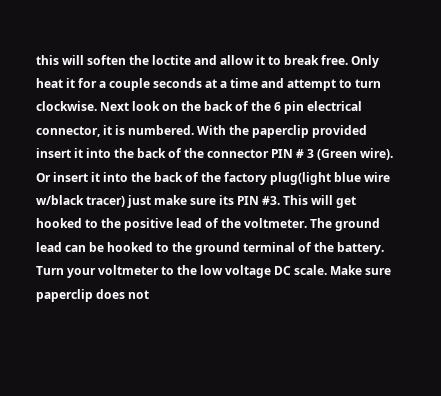this will soften the loctite and allow it to break free. Only heat it for a couple seconds at a time and attempt to turn clockwise. Next look on the back of the 6 pin electrical connector, it is numbered. With the paperclip provided insert it into the back of the connector PIN # 3 (Green wire). Or insert it into the back of the factory plug(light blue wire w/black tracer) just make sure its PIN #3. This will get hooked to the positive lead of the voltmeter. The ground lead can be hooked to the ground terminal of the battery. Turn your voltmeter to the low voltage DC scale. Make sure paperclip does not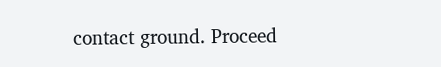contact ground. Proceed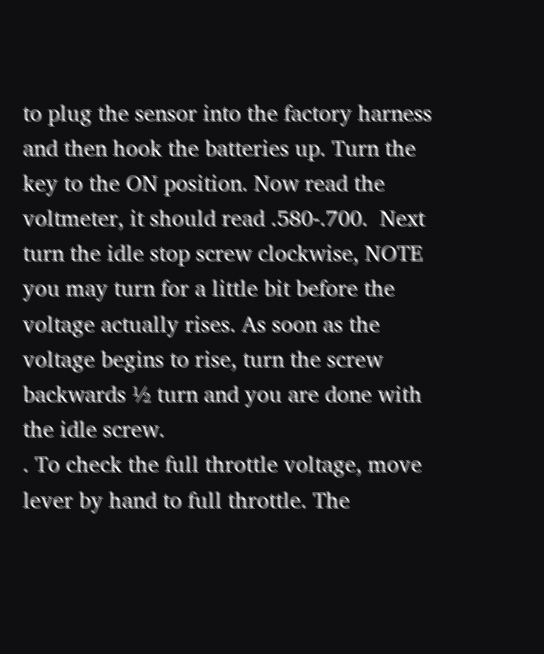to plug the sensor into the factory harness and then hook the batteries up. Turn the key to the ON position. Now read the voltmeter, it should read .580-.700.  Next turn the idle stop screw clockwise, NOTE you may turn for a little bit before the voltage actually rises. As soon as the voltage begins to rise, turn the screw backwards ½ turn and you are done with the idle screw.
. To check the full throttle voltage, move lever by hand to full throttle. The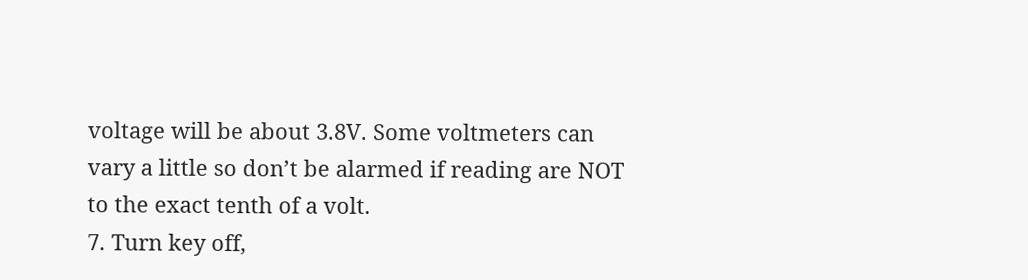voltage will be about 3.8V. Some voltmeters can vary a little so don’t be alarmed if reading are NOT to the exact tenth of a volt.
7. Turn key off,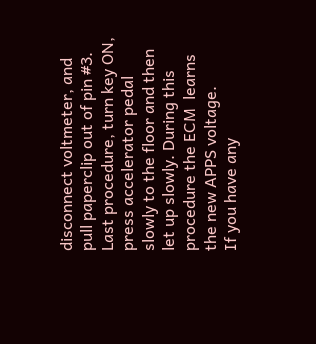disconnect voltmeter, and pull paperclip out of pin #3. Last procedure, turn key ON, press accelerator pedal slowly to the floor and then let up slowly. During this procedure the ECM  learns the new APPS voltage.
If you have any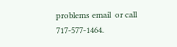problems email  or call 717-577-1464.